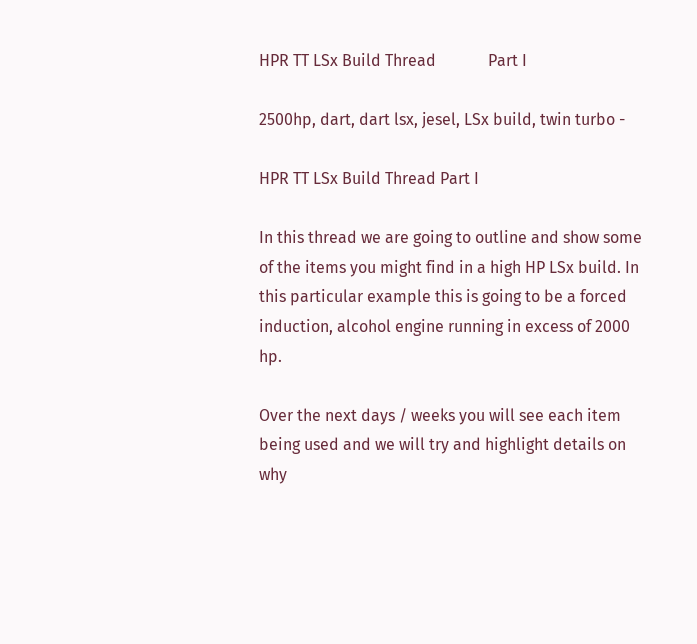HPR TT LSx Build Thread             Part I

2500hp, dart, dart lsx, jesel, LSx build, twin turbo -

HPR TT LSx Build Thread Part I

In this thread we are going to outline and show some of the items you might find in a high HP LSx build. In this particular example this is going to be a forced induction, alcohol engine running in excess of 2000 hp.

Over the next days / weeks you will see each item being used and we will try and highlight details on why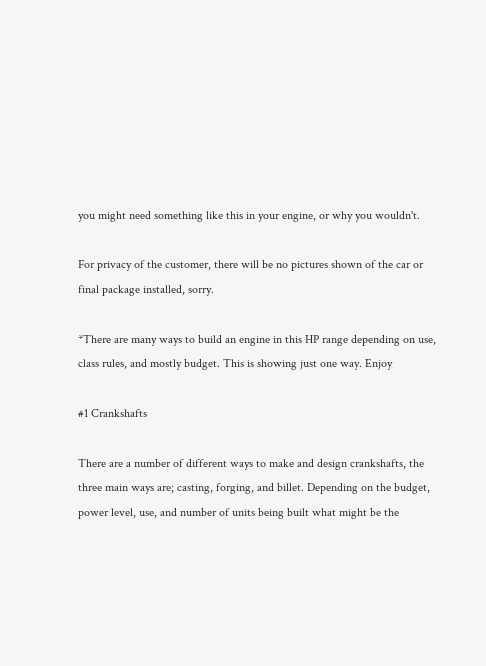you might need something like this in your engine, or why you wouldn't.

For privacy of the customer, there will be no pictures shown of the car or final package installed, sorry.

*There are many ways to build an engine in this HP range depending on use, class rules, and mostly budget. This is showing just one way. Enjoy

#1 Crankshafts

There are a number of different ways to make and design crankshafts, the three main ways are; casting, forging, and billet. Depending on the budget, power level, use, and number of units being built what might be the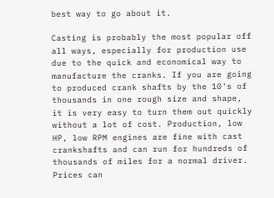best way to go about it.

Casting is probably the most popular off all ways, especially for production use due to the quick and economical way to manufacture the cranks. If you are going to produced crank shafts by the 10's of thousands in one rough size and shape, it is very easy to turn them out quickly without a lot of cost. Production, low HP, low RPM engines are fine with cast crankshafts and can run for hundreds of thousands of miles for a normal driver. Prices can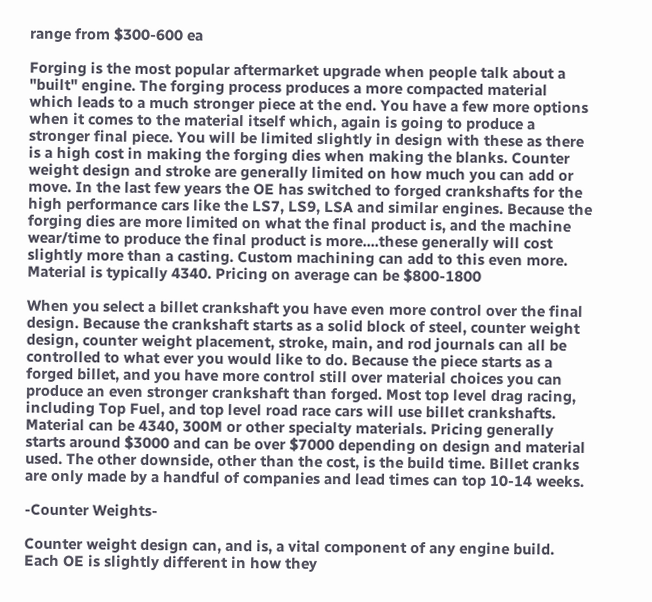range from $300-600 ea

Forging is the most popular aftermarket upgrade when people talk about a "built" engine. The forging process produces a more compacted material which leads to a much stronger piece at the end. You have a few more options when it comes to the material itself which, again is going to produce a stronger final piece. You will be limited slightly in design with these as there is a high cost in making the forging dies when making the blanks. Counter weight design and stroke are generally limited on how much you can add or move. In the last few years the OE has switched to forged crankshafts for the high performance cars like the LS7, LS9, LSA and similar engines. Because the forging dies are more limited on what the final product is, and the machine wear/time to produce the final product is more....these generally will cost slightly more than a casting. Custom machining can add to this even more. Material is typically 4340. Pricing on average can be $800-1800

When you select a billet crankshaft you have even more control over the final design. Because the crankshaft starts as a solid block of steel, counter weight design, counter weight placement, stroke, main, and rod journals can all be controlled to what ever you would like to do. Because the piece starts as a forged billet, and you have more control still over material choices you can produce an even stronger crankshaft than forged. Most top level drag racing, including Top Fuel, and top level road race cars will use billet crankshafts. Material can be 4340, 300M or other specialty materials. Pricing generally starts around $3000 and can be over $7000 depending on design and material used. The other downside, other than the cost, is the build time. Billet cranks are only made by a handful of companies and lead times can top 10-14 weeks.

-Counter Weights-

Counter weight design can, and is, a vital component of any engine build. Each OE is slightly different in how they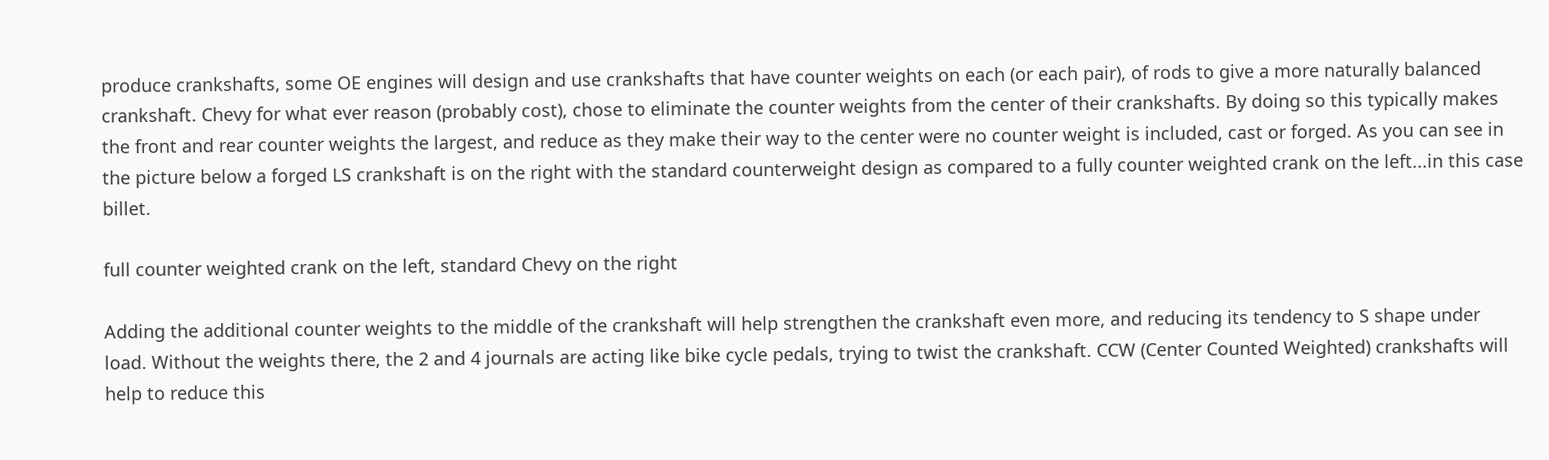produce crankshafts, some OE engines will design and use crankshafts that have counter weights on each (or each pair), of rods to give a more naturally balanced crankshaft. Chevy for what ever reason (probably cost), chose to eliminate the counter weights from the center of their crankshafts. By doing so this typically makes the front and rear counter weights the largest, and reduce as they make their way to the center were no counter weight is included, cast or forged. As you can see in the picture below a forged LS crankshaft is on the right with the standard counterweight design as compared to a fully counter weighted crank on the left...in this case billet.

full counter weighted crank on the left, standard Chevy on the right

Adding the additional counter weights to the middle of the crankshaft will help strengthen the crankshaft even more, and reducing its tendency to S shape under load. Without the weights there, the 2 and 4 journals are acting like bike cycle pedals, trying to twist the crankshaft. CCW (Center Counted Weighted) crankshafts will help to reduce this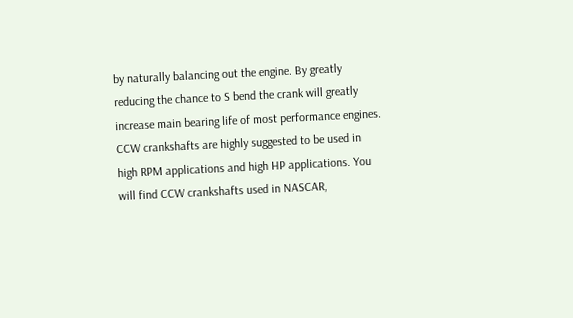by naturally balancing out the engine. By greatly reducing the chance to S bend the crank will greatly increase main bearing life of most performance engines. CCW crankshafts are highly suggested to be used in high RPM applications and high HP applications. You will find CCW crankshafts used in NASCAR,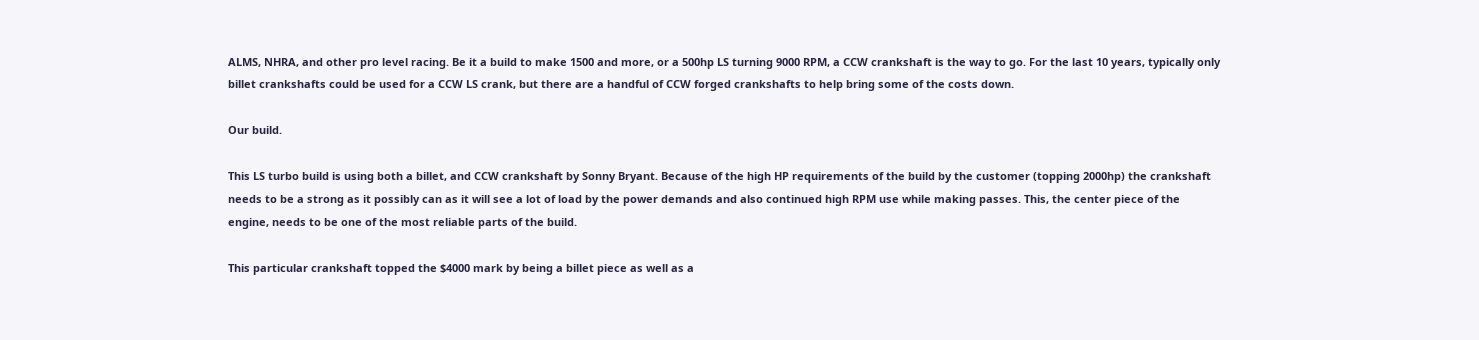ALMS, NHRA, and other pro level racing. Be it a build to make 1500 and more, or a 500hp LS turning 9000 RPM, a CCW crankshaft is the way to go. For the last 10 years, typically only billet crankshafts could be used for a CCW LS crank, but there are a handful of CCW forged crankshafts to help bring some of the costs down.

Our build.

This LS turbo build is using both a billet, and CCW crankshaft by Sonny Bryant. Because of the high HP requirements of the build by the customer (topping 2000hp) the crankshaft needs to be a strong as it possibly can as it will see a lot of load by the power demands and also continued high RPM use while making passes. This, the center piece of the engine, needs to be one of the most reliable parts of the build.

This particular crankshaft topped the $4000 mark by being a billet piece as well as a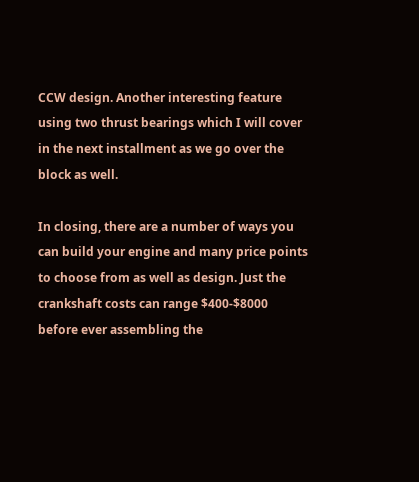CCW design. Another interesting feature using two thrust bearings which I will cover in the next installment as we go over the block as well.

In closing, there are a number of ways you can build your engine and many price points to choose from as well as design. Just the crankshaft costs can range $400-$8000 before ever assembling the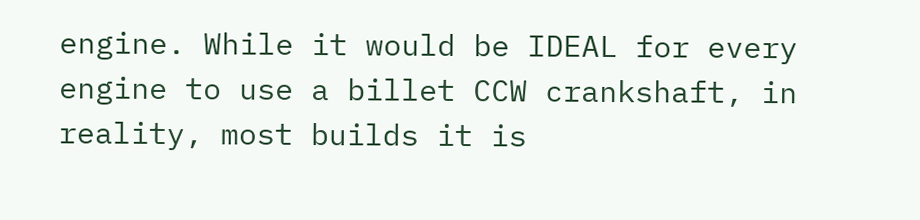engine. While it would be IDEAL for every engine to use a billet CCW crankshaft, in reality, most builds it is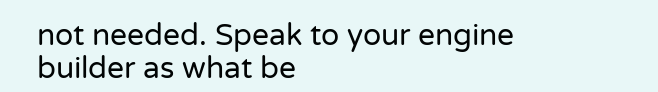not needed. Speak to your engine builder as what be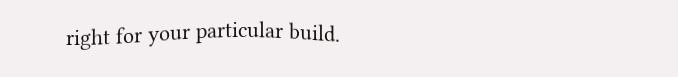right for your particular build.